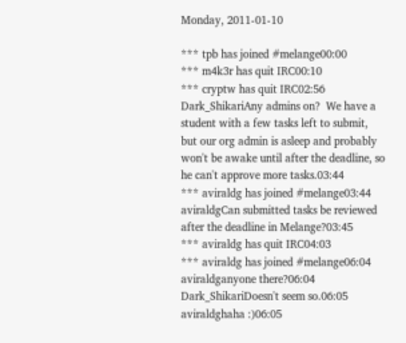Monday, 2011-01-10

*** tpb has joined #melange00:00
*** m4k3r has quit IRC00:10
*** cryptw has quit IRC02:56
Dark_ShikariAny admins on?  We have a student with a few tasks left to submit, but our org admin is asleep and probably won't be awake until after the deadline, so he can't approve more tasks.03:44
*** aviraldg has joined #melange03:44
aviraldgCan submitted tasks be reviewed after the deadline in Melange?03:45
*** aviraldg has quit IRC04:03
*** aviraldg has joined #melange06:04
aviraldganyone there?06:04
Dark_ShikariDoesn't seem so.06:05
aviraldghaha :)06:05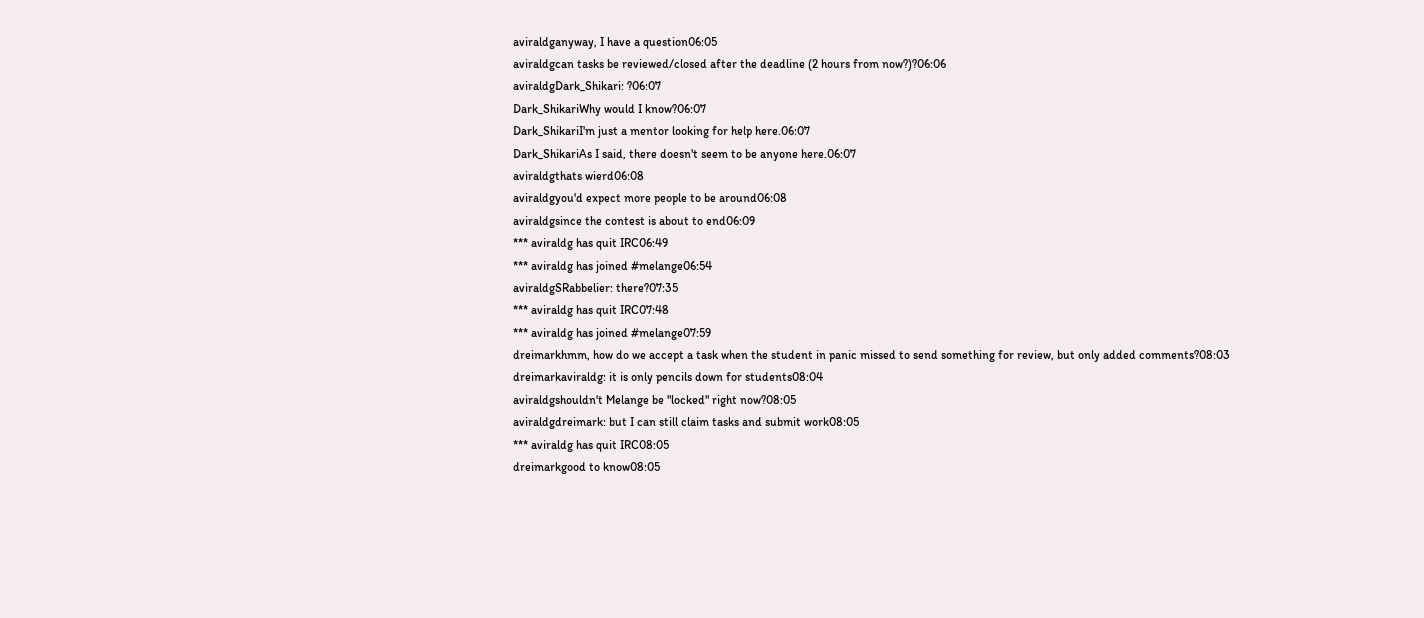aviraldganyway, I have a question06:05
aviraldgcan tasks be reviewed/closed after the deadline (2 hours from now?)?06:06
aviraldgDark_Shikari: ?06:07
Dark_ShikariWhy would I know?06:07
Dark_ShikariI'm just a mentor looking for help here.06:07
Dark_ShikariAs I said, there doesn't seem to be anyone here.06:07
aviraldgthats wierd06:08
aviraldgyou'd expect more people to be around06:08
aviraldgsince the contest is about to end06:09
*** aviraldg has quit IRC06:49
*** aviraldg has joined #melange06:54
aviraldgSRabbelier: there?07:35
*** aviraldg has quit IRC07:48
*** aviraldg has joined #melange07:59
dreimarkhmm, how do we accept a task when the student in panic missed to send something for review, but only added comments?08:03
dreimarkaviraldg: it is only pencils down for students08:04
aviraldgshouldn't Melange be "locked" right now?08:05
aviraldgdreimark: but I can still claim tasks and submit work08:05
*** aviraldg has quit IRC08:05
dreimarkgood to know08:05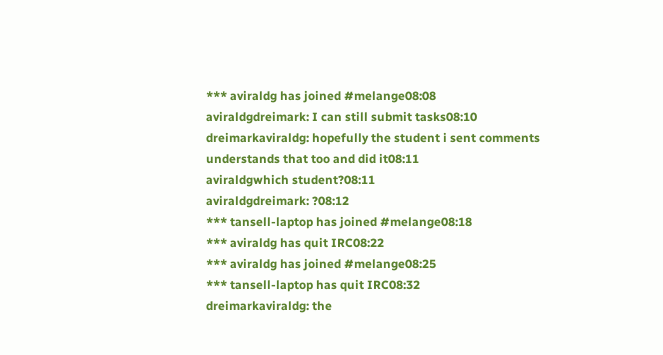*** aviraldg has joined #melange08:08
aviraldgdreimark: I can still submit tasks08:10
dreimarkaviraldg: hopefully the student i sent comments understands that too and did it08:11
aviraldgwhich student?08:11
aviraldgdreimark: ?08:12
*** tansell-laptop has joined #melange08:18
*** aviraldg has quit IRC08:22
*** aviraldg has joined #melange08:25
*** tansell-laptop has quit IRC08:32
dreimarkaviraldg: the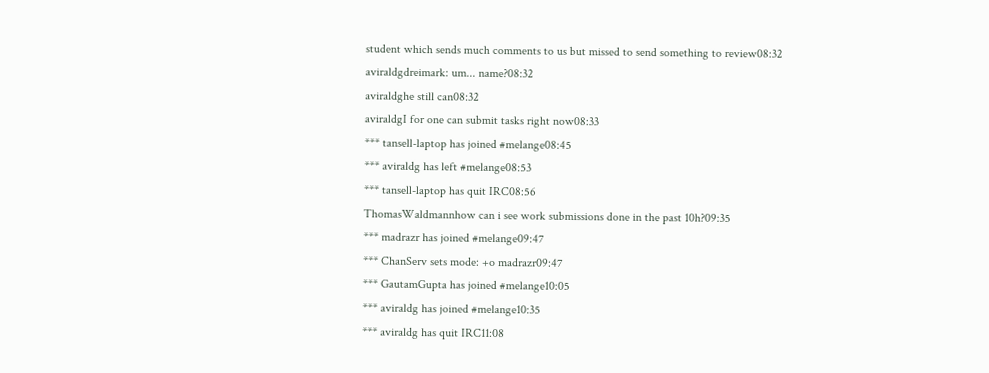student which sends much comments to us but missed to send something to review08:32
aviraldgdreimark: um... name?08:32
aviraldghe still can08:32
aviraldgI for one can submit tasks right now08:33
*** tansell-laptop has joined #melange08:45
*** aviraldg has left #melange08:53
*** tansell-laptop has quit IRC08:56
ThomasWaldmannhow can i see work submissions done in the past 10h?09:35
*** madrazr has joined #melange09:47
*** ChanServ sets mode: +o madrazr09:47
*** GautamGupta has joined #melange10:05
*** aviraldg has joined #melange10:35
*** aviraldg has quit IRC11:08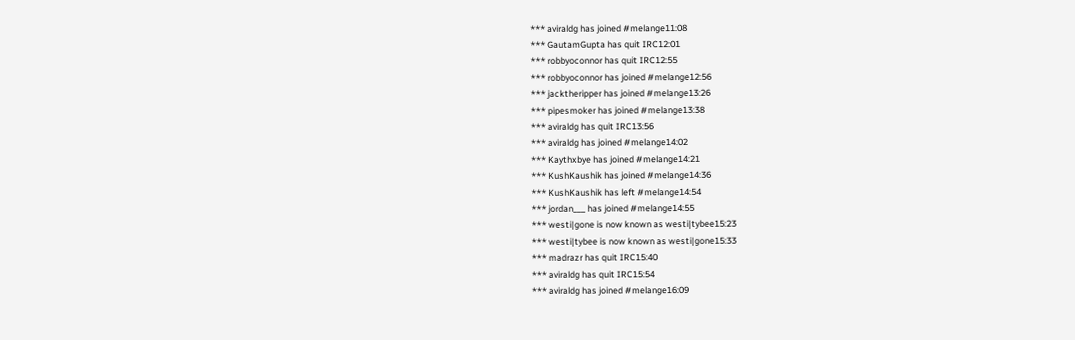*** aviraldg has joined #melange11:08
*** GautamGupta has quit IRC12:01
*** robbyoconnor has quit IRC12:55
*** robbyoconnor has joined #melange12:56
*** jacktheripper has joined #melange13:26
*** pipesmoker has joined #melange13:38
*** aviraldg has quit IRC13:56
*** aviraldg has joined #melange14:02
*** Kaythxbye has joined #melange14:21
*** KushKaushik has joined #melange14:36
*** KushKaushik has left #melange14:54
*** jordan___ has joined #melange14:55
*** westi|gone is now known as westi|tybee15:23
*** westi|tybee is now known as westi|gone15:33
*** madrazr has quit IRC15:40
*** aviraldg has quit IRC15:54
*** aviraldg has joined #melange16:09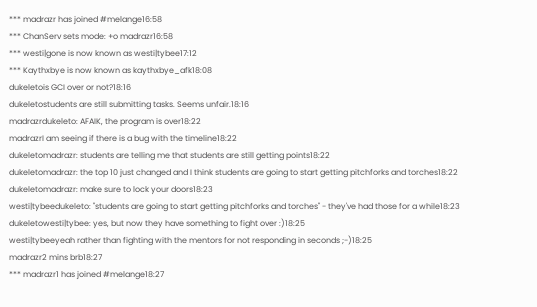*** madrazr has joined #melange16:58
*** ChanServ sets mode: +o madrazr16:58
*** westi|gone is now known as westi|tybee17:12
*** Kaythxbye is now known as kaythxbye_afk18:08
dukeletois GCI over or not?18:16
dukeletostudents are still submitting tasks. Seems unfair.18:16
madrazrdukeleto: AFAIK, the program is over18:22
madrazrI am seeing if there is a bug with the timeline18:22
dukeletomadrazr: students are telling me that students are still getting points18:22
dukeletomadrazr: the top 10 just changed and I think students are going to start getting pitchforks and torches18:22
dukeletomadrazr: make sure to lock your doors18:23
westi|tybeedukeleto: "students are going to start getting pitchforks and torches" - they've had those for a while18:23
dukeletowesti|tybee: yes, but now they have something to fight over :)18:25
westi|tybeeyeah rather than fighting with the mentors for not responding in seconds ;-)18:25
madrazr2 mins brb18:27
*** madrazr1 has joined #melange18:27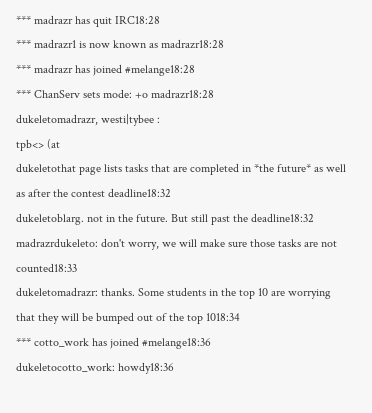*** madrazr has quit IRC18:28
*** madrazr1 is now known as madrazr18:28
*** madrazr has joined #melange18:28
*** ChanServ sets mode: +o madrazr18:28
dukeletomadrazr, westi|tybee :
tpb<> (at
dukeletothat page lists tasks that are completed in *the future* as well as after the contest deadline18:32
dukeletoblarg. not in the future. But still past the deadline18:32
madrazrdukeleto: don't worry, we will make sure those tasks are not counted18:33
dukeletomadrazr: thanks. Some students in the top 10 are worrying that they will be bumped out of the top 1018:34
*** cotto_work has joined #melange18:36
dukeletocotto_work: howdy18:36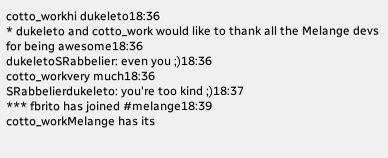cotto_workhi dukeleto18:36
* dukeleto and cotto_work would like to thank all the Melange devs for being awesome18:36
dukeletoSRabbelier: even you ;)18:36
cotto_workvery much18:36
SRabbelierdukeleto: you're too kind ;)18:37
*** fbrito has joined #melange18:39
cotto_workMelange has its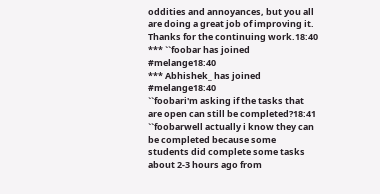oddities and annoyances, but you all are doing a great job of improving it.  Thanks for the continuing work.18:40
*** ``foobar has joined #melange18:40
*** Abhishek_ has joined #melange18:40
``foobari'm asking if the tasks that are open can still be completed?18:41
``foobarwell actually i know they can be completed because some students did complete some tasks about 2-3 hours ago from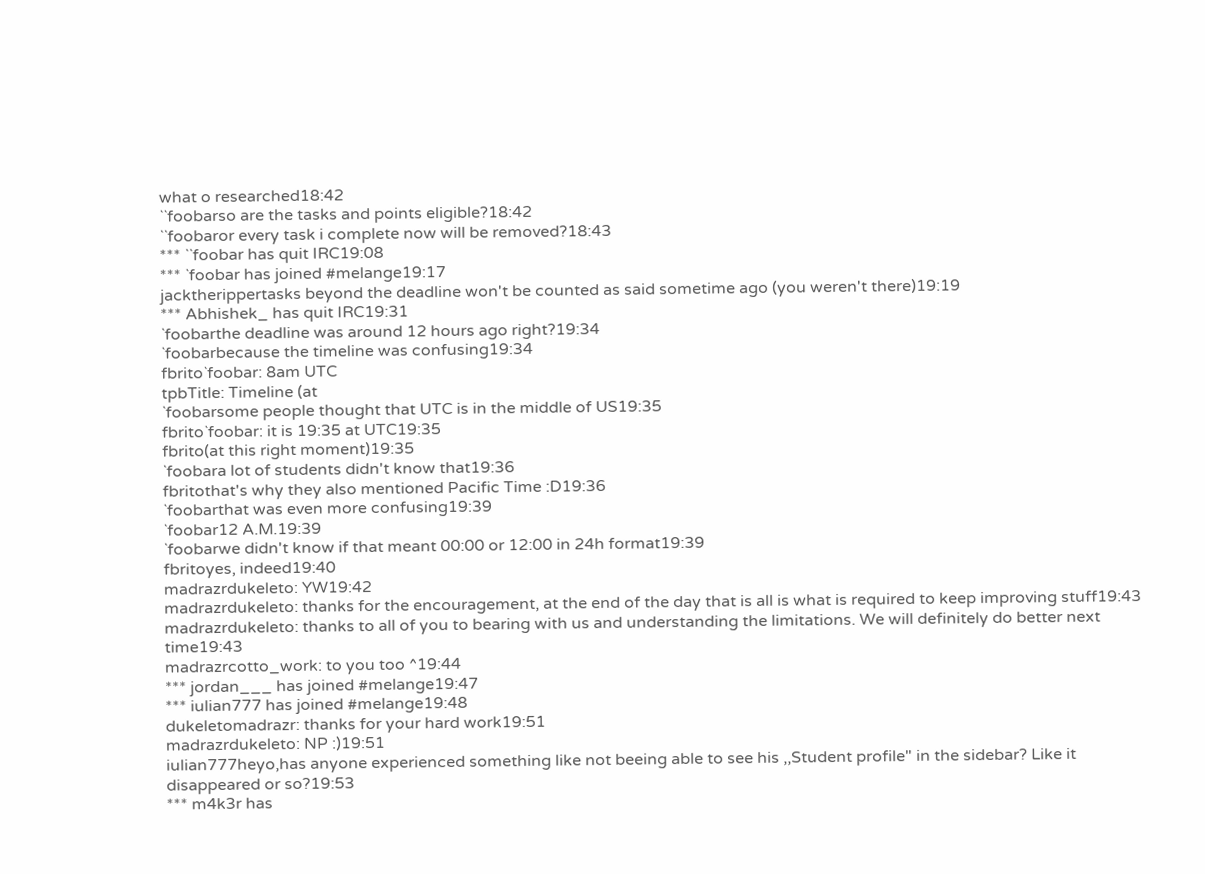what o researched18:42
``foobarso are the tasks and points eligible?18:42
``foobaror every task i complete now will be removed?18:43
*** ``foobar has quit IRC19:08
*** `foobar has joined #melange19:17
jacktherippertasks beyond the deadline won't be counted as said sometime ago (you weren't there)19:19
*** Abhishek_ has quit IRC19:31
`foobarthe deadline was around 12 hours ago right?19:34
`foobarbecause the timeline was confusing19:34
fbrito`foobar: 8am UTC
tpbTitle: Timeline (at
`foobarsome people thought that UTC is in the middle of US19:35
fbrito`foobar: it is 19:35 at UTC19:35
fbrito(at this right moment)19:35
`foobara lot of students didn't know that19:36
fbritothat's why they also mentioned Pacific Time :D19:36
`foobarthat was even more confusing19:39
`foobar12 A.M.19:39
`foobarwe didn't know if that meant 00:00 or 12:00 in 24h format19:39
fbritoyes, indeed19:40
madrazrdukeleto: YW19:42
madrazrdukeleto: thanks for the encouragement, at the end of the day that is all is what is required to keep improving stuff19:43
madrazrdukeleto: thanks to all of you to bearing with us and understanding the limitations. We will definitely do better next time19:43
madrazrcotto_work: to you too ^19:44
*** jordan___ has joined #melange19:47
*** iulian777 has joined #melange19:48
dukeletomadrazr: thanks for your hard work19:51
madrazrdukeleto: NP :)19:51
iulian777heyo,has anyone experienced something like not beeing able to see his ,,Student profile" in the sidebar? Like it disappeared or so?19:53
*** m4k3r has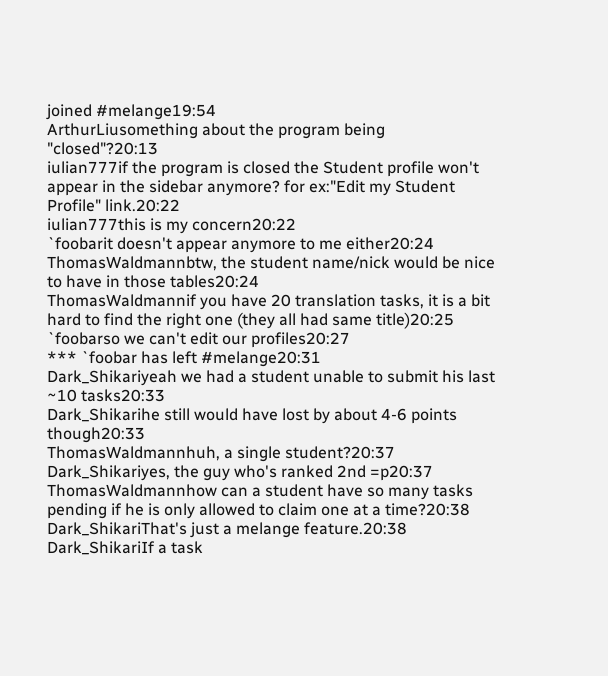joined #melange19:54
ArthurLiusomething about the program being "closed"?20:13
iulian777if the program is closed the Student profile won't appear in the sidebar anymore? for ex:"Edit my Student Profile" link.20:22
iulian777this is my concern20:22
`foobarit doesn't appear anymore to me either20:24
ThomasWaldmannbtw, the student name/nick would be nice to have in those tables20:24
ThomasWaldmannif you have 20 translation tasks, it is a bit hard to find the right one (they all had same title)20:25
`foobarso we can't edit our profiles20:27
*** `foobar has left #melange20:31
Dark_Shikariyeah we had a student unable to submit his last ~10 tasks20:33
Dark_Shikarihe still would have lost by about 4-6 points though20:33
ThomasWaldmannhuh, a single student?20:37
Dark_Shikariyes, the guy who's ranked 2nd =p20:37
ThomasWaldmannhow can a student have so many tasks pending if he is only allowed to claim one at a time?20:38
Dark_ShikariThat's just a melange feature.20:38
Dark_ShikariIf a task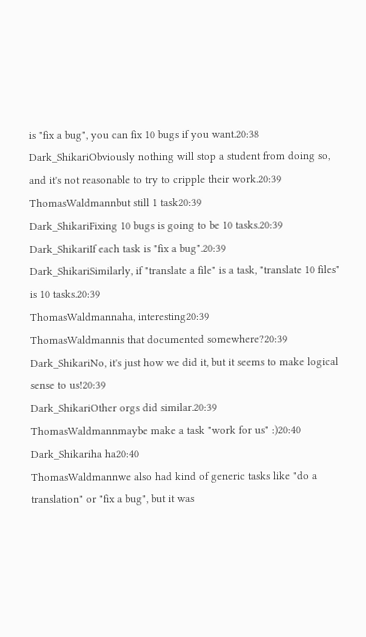is "fix a bug", you can fix 10 bugs if you want.20:38
Dark_ShikariObviously nothing will stop a student from doing so, and it's not reasonable to try to cripple their work.20:39
ThomasWaldmannbut still 1 task20:39
Dark_ShikariFixing 10 bugs is going to be 10 tasks.20:39
Dark_ShikariIf each task is "fix a bug".20:39
Dark_ShikariSimilarly, if "translate a file" is a task, "translate 10 files" is 10 tasks.20:39
ThomasWaldmannaha, interesting20:39
ThomasWaldmannis that documented somewhere?20:39
Dark_ShikariNo, it's just how we did it, but it seems to make logical sense to us!20:39
Dark_ShikariOther orgs did similar.20:39
ThomasWaldmannmaybe make a task "work for us" :)20:40
Dark_Shikariha ha20:40
ThomasWaldmannwe also had kind of generic tasks like "do a translation" or "fix a bug", but it was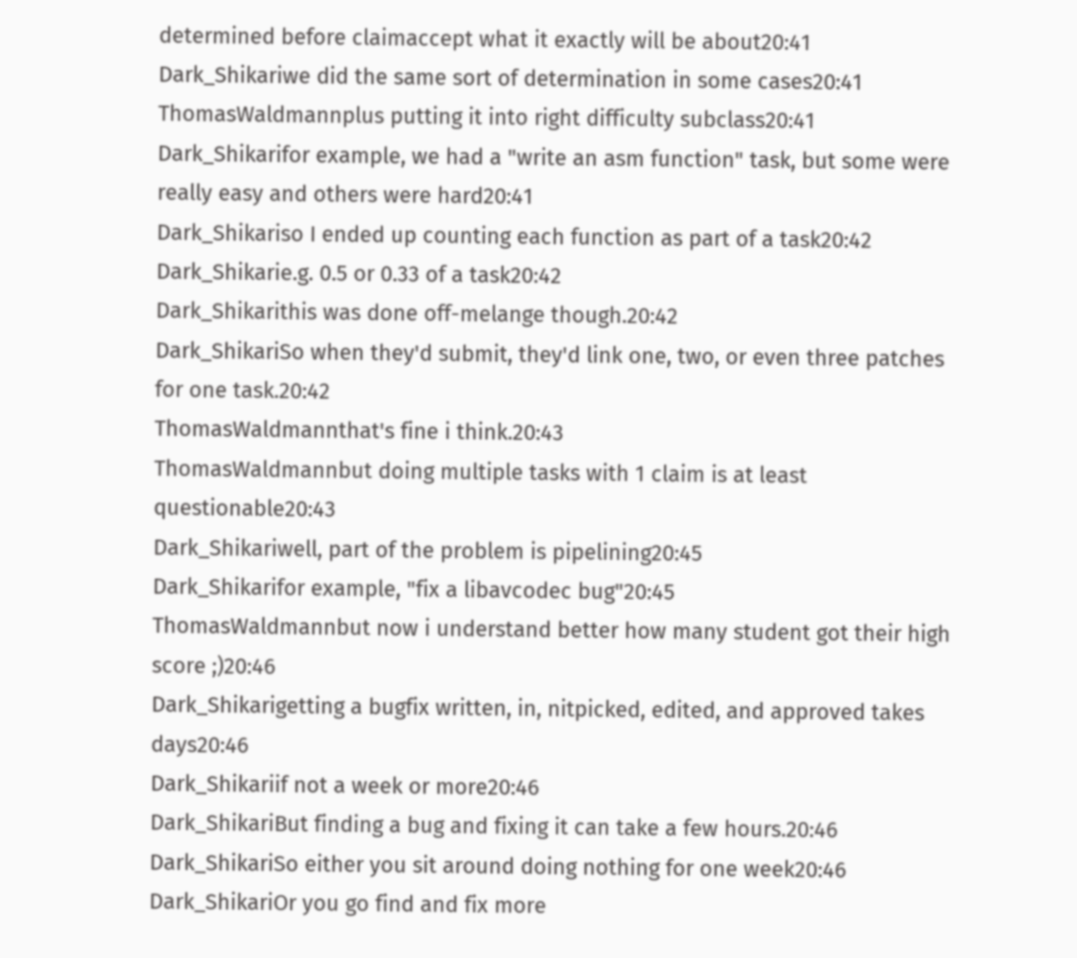determined before claimaccept what it exactly will be about20:41
Dark_Shikariwe did the same sort of determination in some cases20:41
ThomasWaldmannplus putting it into right difficulty subclass20:41
Dark_Shikarifor example, we had a "write an asm function" task, but some were really easy and others were hard20:41
Dark_Shikariso I ended up counting each function as part of a task20:42
Dark_Shikarie.g. 0.5 or 0.33 of a task20:42
Dark_Shikarithis was done off-melange though.20:42
Dark_ShikariSo when they'd submit, they'd link one, two, or even three patches for one task.20:42
ThomasWaldmannthat's fine i think.20:43
ThomasWaldmannbut doing multiple tasks with 1 claim is at least questionable20:43
Dark_Shikariwell, part of the problem is pipelining20:45
Dark_Shikarifor example, "fix a libavcodec bug"20:45
ThomasWaldmannbut now i understand better how many student got their high score ;)20:46
Dark_Shikarigetting a bugfix written, in, nitpicked, edited, and approved takes days20:46
Dark_Shikariif not a week or more20:46
Dark_ShikariBut finding a bug and fixing it can take a few hours.20:46
Dark_ShikariSo either you sit around doing nothing for one week20:46
Dark_ShikariOr you go find and fix more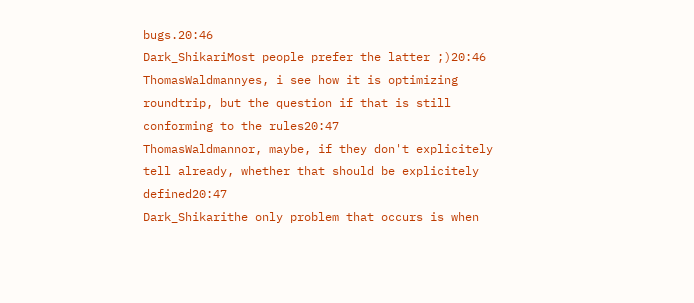bugs.20:46
Dark_ShikariMost people prefer the latter ;)20:46
ThomasWaldmannyes, i see how it is optimizing roundtrip, but the question if that is still conforming to the rules20:47
ThomasWaldmannor, maybe, if they don't explicitely tell already, whether that should be explicitely defined20:47
Dark_Shikarithe only problem that occurs is when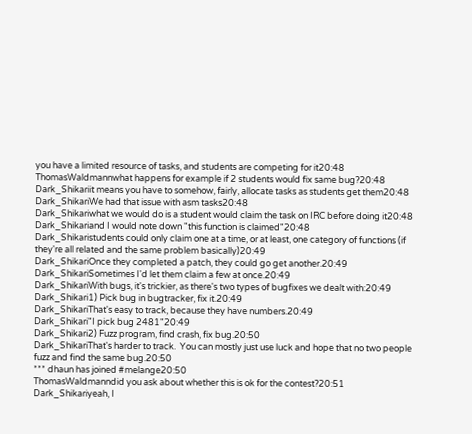you have a limited resource of tasks, and students are competing for it20:48
ThomasWaldmannwhat happens for example if 2 students would fix same bug?20:48
Dark_Shikariit means you have to somehow, fairly, allocate tasks as students get them20:48
Dark_ShikariWe had that issue with asm tasks20:48
Dark_Shikariwhat we would do is a student would claim the task on IRC before doing it20:48
Dark_Shikariand I would note down "this function is claimed"20:48
Dark_Shikaristudents could only claim one at a time, or at least, one category of functions (if they're all related and the same problem basically)20:49
Dark_ShikariOnce they completed a patch, they could go get another.20:49
Dark_ShikariSometimes I'd let them claim a few at once.20:49
Dark_ShikariWith bugs, it's trickier, as there's two types of bugfixes we dealt with:20:49
Dark_Shikari1) Pick bug in bugtracker, fix it.20:49
Dark_ShikariThat's easy to track, because they have numbers.20:49
Dark_Shikari"I pick bug 2481"20:49
Dark_Shikari2) Fuzz program, find crash, fix bug.20:50
Dark_ShikariThat's harder to track.  You can mostly just use luck and hope that no two people fuzz and find the same bug.20:50
*** dhaun has joined #melange20:50
ThomasWaldmanndid you ask about whether this is ok for the contest?20:51
Dark_Shikariyeah, I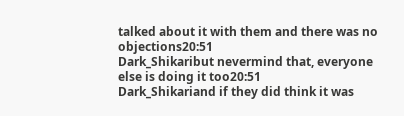talked about it with them and there was no objections20:51
Dark_Shikaribut nevermind that, everyone else is doing it too20:51
Dark_Shikariand if they did think it was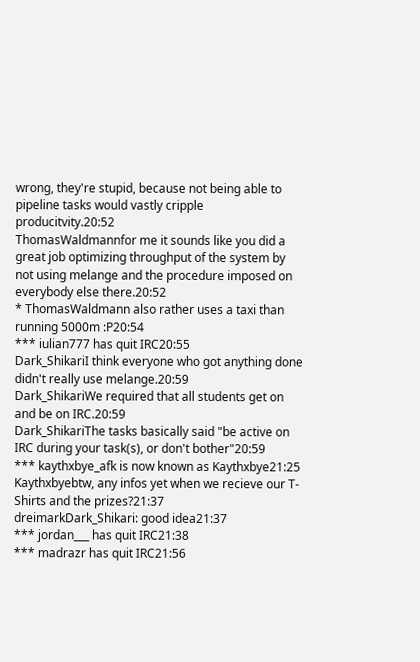wrong, they're stupid, because not being able to pipeline tasks would vastly cripple producitvity.20:52
ThomasWaldmannfor me it sounds like you did a great job optimizing throughput of the system by not using melange and the procedure imposed on everybody else there.20:52
* ThomasWaldmann also rather uses a taxi than running 5000m :P20:54
*** iulian777 has quit IRC20:55
Dark_ShikariI think everyone who got anything done didn't really use melange.20:59
Dark_ShikariWe required that all students get on and be on IRC.20:59
Dark_ShikariThe tasks basically said "be active on IRC during your task(s), or don't bother"20:59
*** kaythxbye_afk is now known as Kaythxbye21:25
Kaythxbyebtw, any infos yet when we recieve our T-Shirts and the prizes?21:37
dreimarkDark_Shikari: good idea21:37
*** jordan___ has quit IRC21:38
*** madrazr has quit IRC21:56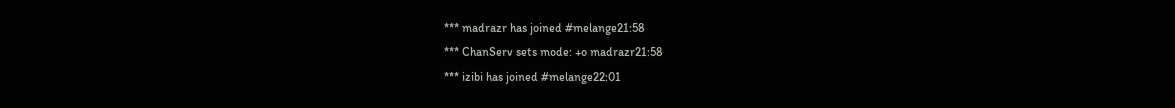*** madrazr has joined #melange21:58
*** ChanServ sets mode: +o madrazr21:58
*** izibi has joined #melange22:01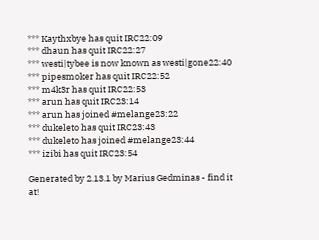*** Kaythxbye has quit IRC22:09
*** dhaun has quit IRC22:27
*** westi|tybee is now known as westi|gone22:40
*** pipesmoker has quit IRC22:52
*** m4k3r has quit IRC22:53
*** arun has quit IRC23:14
*** arun has joined #melange23:22
*** dukeleto has quit IRC23:43
*** dukeleto has joined #melange23:44
*** izibi has quit IRC23:54

Generated by 2.13.1 by Marius Gedminas - find it at!